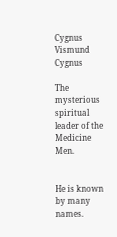Cygnus Vismund Cygnus

The mysterious spiritual leader of the Medicine Men.


He is known by many names.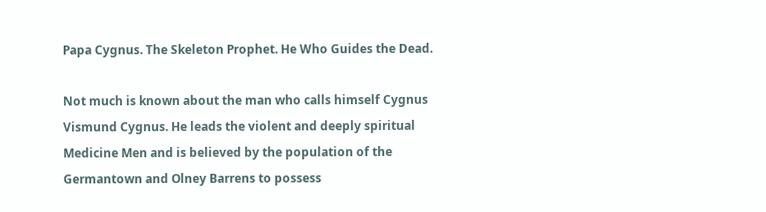Papa Cygnus. The Skeleton Prophet. He Who Guides the Dead.

Not much is known about the man who calls himself Cygnus Vismund Cygnus. He leads the violent and deeply spiritual Medicine Men and is believed by the population of the Germantown and Olney Barrens to possess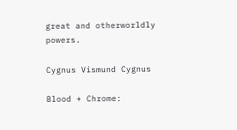great and otherworldly powers.

Cygnus Vismund Cygnus

Blood + Chrome: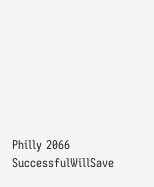Philly 2066 SuccessfulWillSave